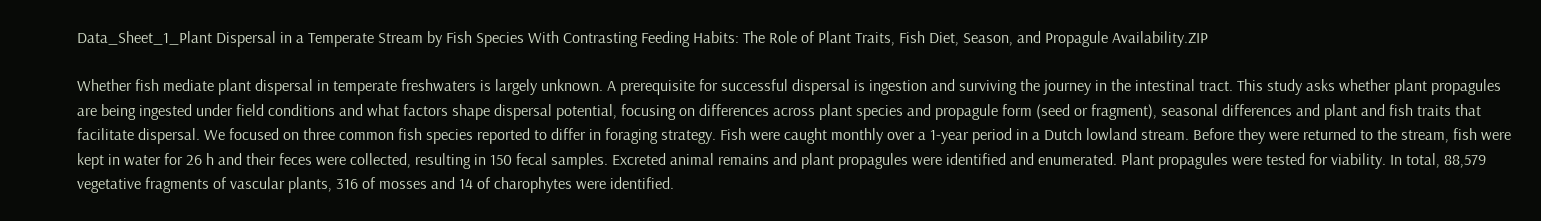Data_Sheet_1_Plant Dispersal in a Temperate Stream by Fish Species With Contrasting Feeding Habits: The Role of Plant Traits, Fish Diet, Season, and Propagule Availability.ZIP

Whether fish mediate plant dispersal in temperate freshwaters is largely unknown. A prerequisite for successful dispersal is ingestion and surviving the journey in the intestinal tract. This study asks whether plant propagules are being ingested under field conditions and what factors shape dispersal potential, focusing on differences across plant species and propagule form (seed or fragment), seasonal differences and plant and fish traits that facilitate dispersal. We focused on three common fish species reported to differ in foraging strategy. Fish were caught monthly over a 1-year period in a Dutch lowland stream. Before they were returned to the stream, fish were kept in water for 26 h and their feces were collected, resulting in 150 fecal samples. Excreted animal remains and plant propagules were identified and enumerated. Plant propagules were tested for viability. In total, 88,579 vegetative fragments of vascular plants, 316 of mosses and 14 of charophytes were identified.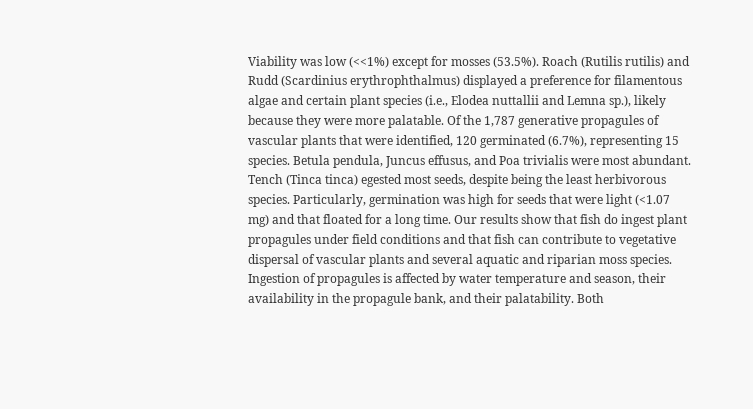Viability was low (<<1%) except for mosses (53.5%). Roach (Rutilis rutilis) and Rudd (Scardinius erythrophthalmus) displayed a preference for filamentous algae and certain plant species (i.e., Elodea nuttallii and Lemna sp.), likely because they were more palatable. Of the 1,787 generative propagules of vascular plants that were identified, 120 germinated (6.7%), representing 15 species. Betula pendula, Juncus effusus, and Poa trivialis were most abundant. Tench (Tinca tinca) egested most seeds, despite being the least herbivorous species. Particularly, germination was high for seeds that were light (<1.07 mg) and that floated for a long time. Our results show that fish do ingest plant propagules under field conditions and that fish can contribute to vegetative dispersal of vascular plants and several aquatic and riparian moss species. Ingestion of propagules is affected by water temperature and season, their availability in the propagule bank, and their palatability. Both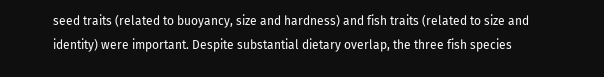seed traits (related to buoyancy, size and hardness) and fish traits (related to size and identity) were important. Despite substantial dietary overlap, the three fish species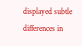displayed subtle differences in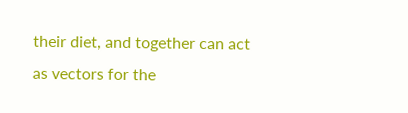their diet, and together can act as vectors for the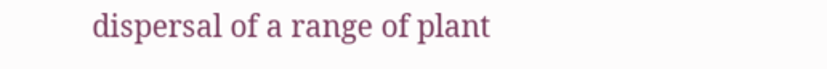dispersal of a range of plant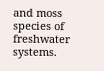and moss species of freshwater systems.